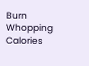Burn Whopping Calories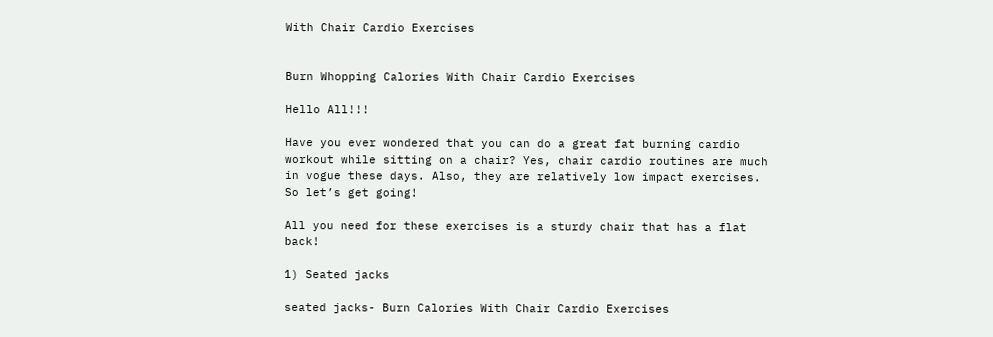With Chair Cardio Exercises


Burn Whopping Calories With Chair Cardio Exercises

Hello All!!!

Have you ever wondered that you can do a great fat burning cardio workout while sitting on a chair? Yes, chair cardio routines are much in vogue these days. Also, they are relatively low impact exercises. So let’s get going!

All you need for these exercises is a sturdy chair that has a flat back!

1) Seated jacks

seated jacks- Burn Calories With Chair Cardio Exercises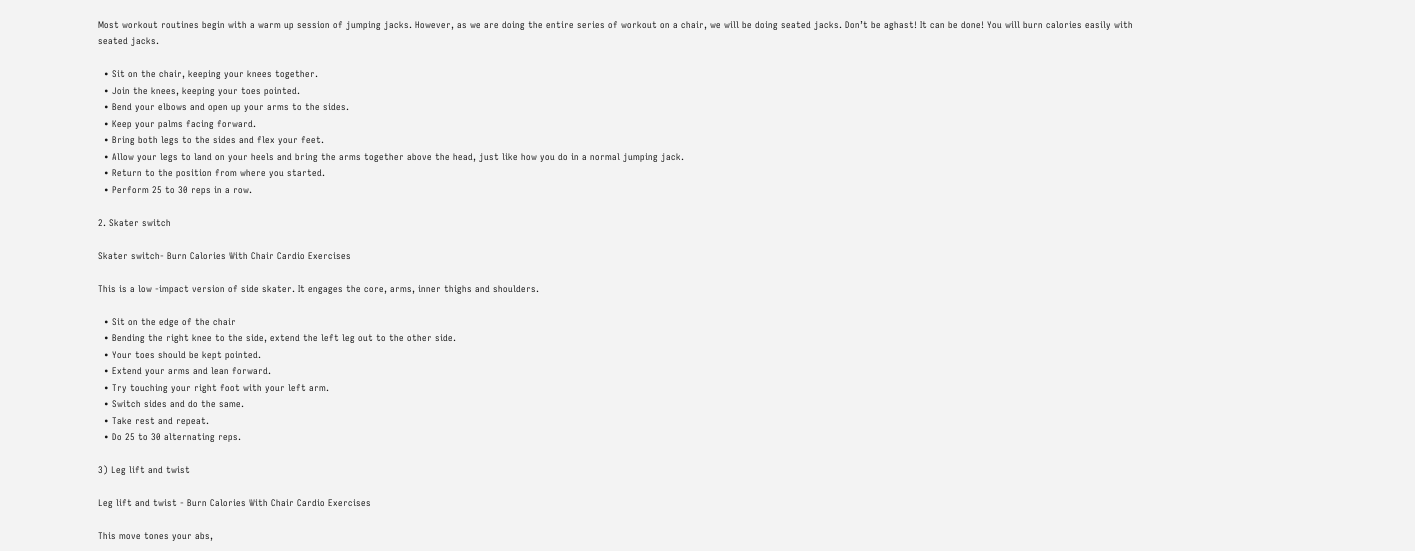Most workout routines begin with a warm up session of jumping jacks. However, as we are doing the entire series of workout on a chair, we will be doing seated jacks. Don’t be aghast! It can be done! You will burn calories easily with seated jacks.

  • Sit on the chair, keeping your knees together.
  • Join the knees, keeping your toes pointed.
  • Bend your elbows and open up your arms to the sides.
  • Keep your palms facing forward.
  • Bring both legs to the sides and flex your feet.
  • Allow your legs to land on your heels and bring the arms together above the head, just like how you do in a normal jumping jack.
  • Return to the position from where you started.
  • Perform 25 to 30 reps in a row.

2. Skater switch

Skater switch- Burn Calories With Chair Cardio Exercises

This is a low -impact version of side skater. It engages the core, arms, inner thighs and shoulders.

  • Sit on the edge of the chair
  • Bending the right knee to the side, extend the left leg out to the other side.
  • Your toes should be kept pointed.
  • Extend your arms and lean forward.
  • Try touching your right foot with your left arm.
  • Switch sides and do the same.
  • Take rest and repeat.
  • Do 25 to 30 alternating reps.

3) Leg lift and twist

Leg lift and twist - Burn Calories With Chair Cardio Exercises

This move tones your abs,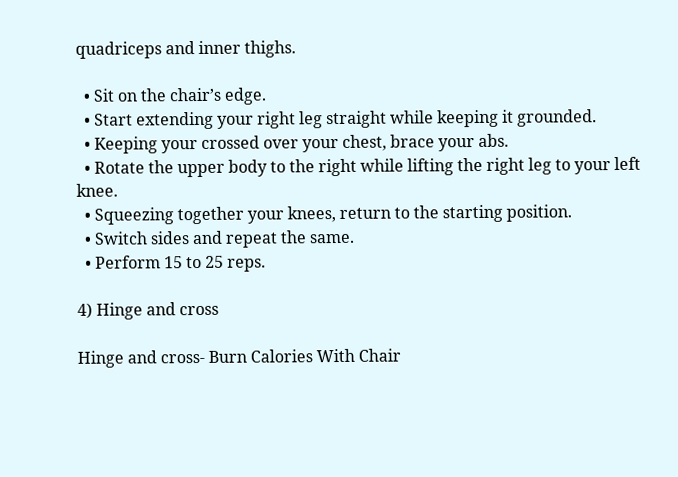quadriceps and inner thighs.

  • Sit on the chair’s edge.
  • Start extending your right leg straight while keeping it grounded.
  • Keeping your crossed over your chest, brace your abs.
  • Rotate the upper body to the right while lifting the right leg to your left knee.
  • Squeezing together your knees, return to the starting position.
  • Switch sides and repeat the same.
  • Perform 15 to 25 reps.

4) Hinge and cross

Hinge and cross- Burn Calories With Chair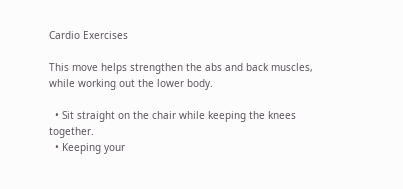Cardio Exercises

This move helps strengthen the abs and back muscles, while working out the lower body.

  • Sit straight on the chair while keeping the knees together.
  • Keeping your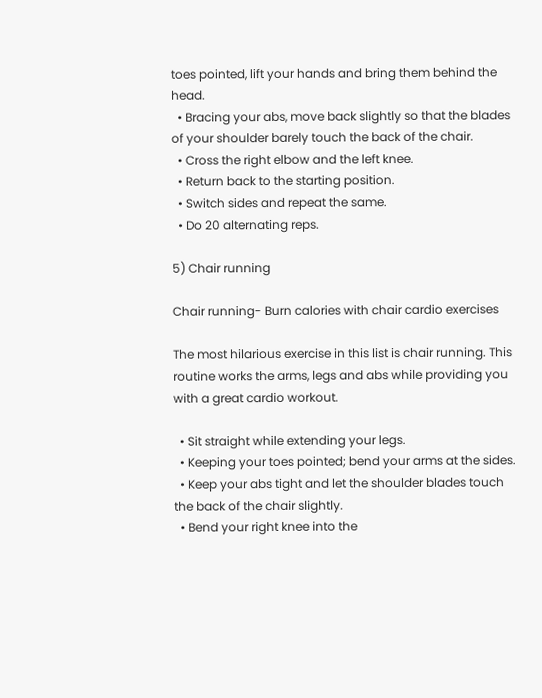toes pointed, lift your hands and bring them behind the head.
  • Bracing your abs, move back slightly so that the blades of your shoulder barely touch the back of the chair.
  • Cross the right elbow and the left knee.
  • Return back to the starting position.
  • Switch sides and repeat the same.
  • Do 20 alternating reps.

5) Chair running

Chair running- Burn calories with chair cardio exercises

The most hilarious exercise in this list is chair running. This routine works the arms, legs and abs while providing you with a great cardio workout.

  • Sit straight while extending your legs.
  • Keeping your toes pointed; bend your arms at the sides.
  • Keep your abs tight and let the shoulder blades touch the back of the chair slightly.
  • Bend your right knee into the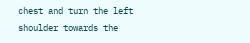chest and turn the left shoulder towards the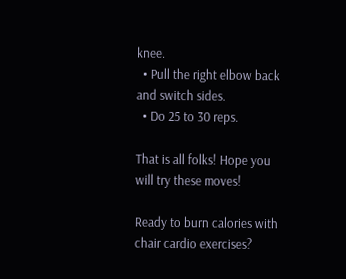knee.
  • Pull the right elbow back and switch sides.
  • Do 25 to 30 reps.

That is all folks! Hope you will try these moves!

Ready to burn calories with chair cardio exercises?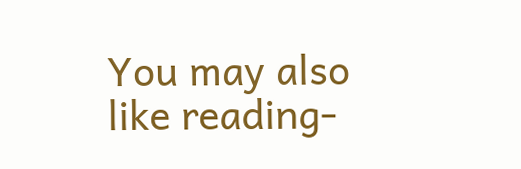You may also like reading-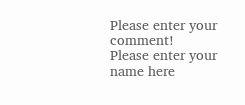Please enter your comment!
Please enter your name here